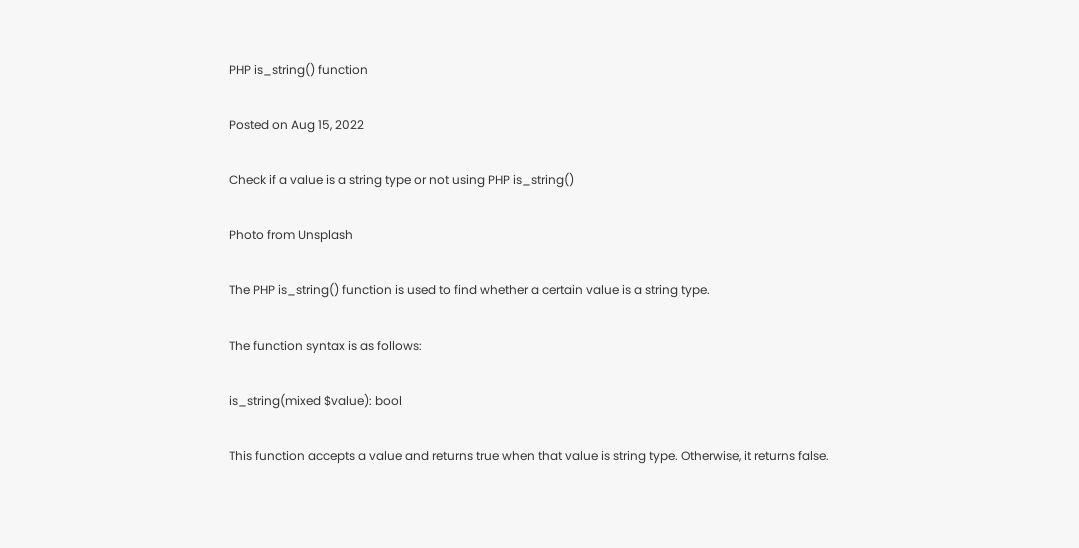PHP is_string() function

Posted on Aug 15, 2022

Check if a value is a string type or not using PHP is_string()

Photo from Unsplash

The PHP is_string() function is used to find whether a certain value is a string type.

The function syntax is as follows:

is_string(mixed $value): bool

This function accepts a value and returns true when that value is string type. Otherwise, it returns false.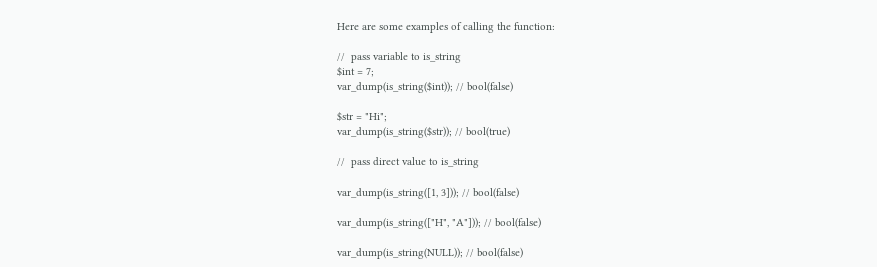Here are some examples of calling the function:

//  pass variable to is_string
$int = 7;
var_dump(is_string($int)); // bool(false)

$str = "Hi";
var_dump(is_string($str)); // bool(true)

//  pass direct value to is_string

var_dump(is_string([1, 3])); // bool(false)

var_dump(is_string(["H", "A"])); // bool(false)

var_dump(is_string(NULL)); // bool(false)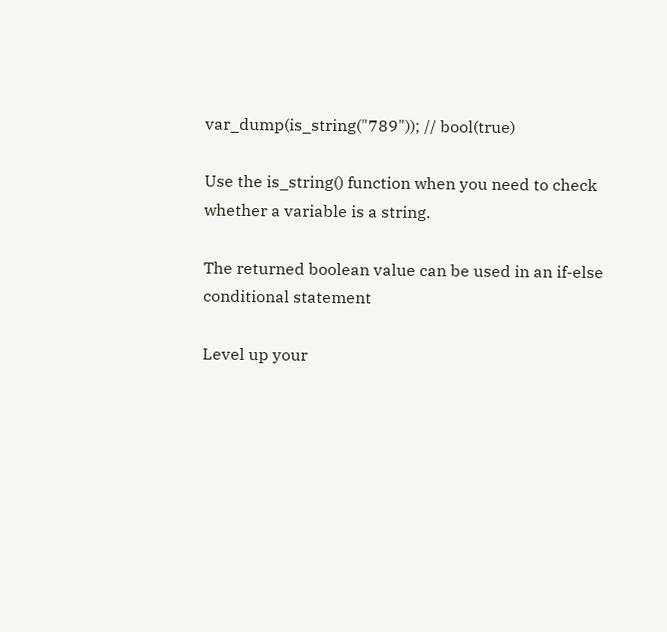var_dump(is_string("789")); // bool(true)

Use the is_string() function when you need to check whether a variable is a string.

The returned boolean value can be used in an if-else conditional statement

Level up your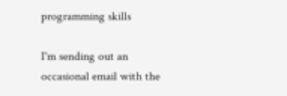programming skills

I'm sending out an occasional email with the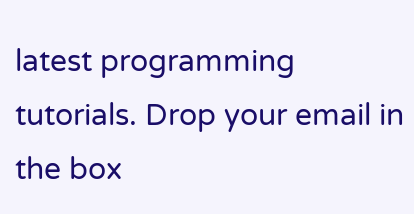latest programming tutorials. Drop your email in the box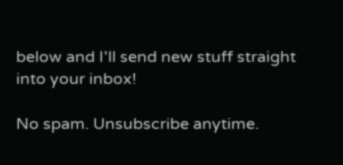below and I'll send new stuff straight into your inbox!

No spam. Unsubscribe anytime.